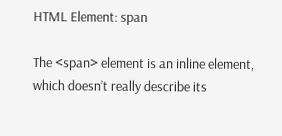HTML Element: span

The <span> element is an inline element, which doesn’t really describe its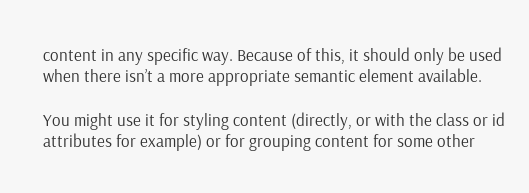content in any specific way. Because of this, it should only be used when there isn’t a more appropriate semantic element available.

You might use it for styling content (directly, or with the class or id attributes for example) or for grouping content for some other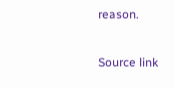reason.

Source link